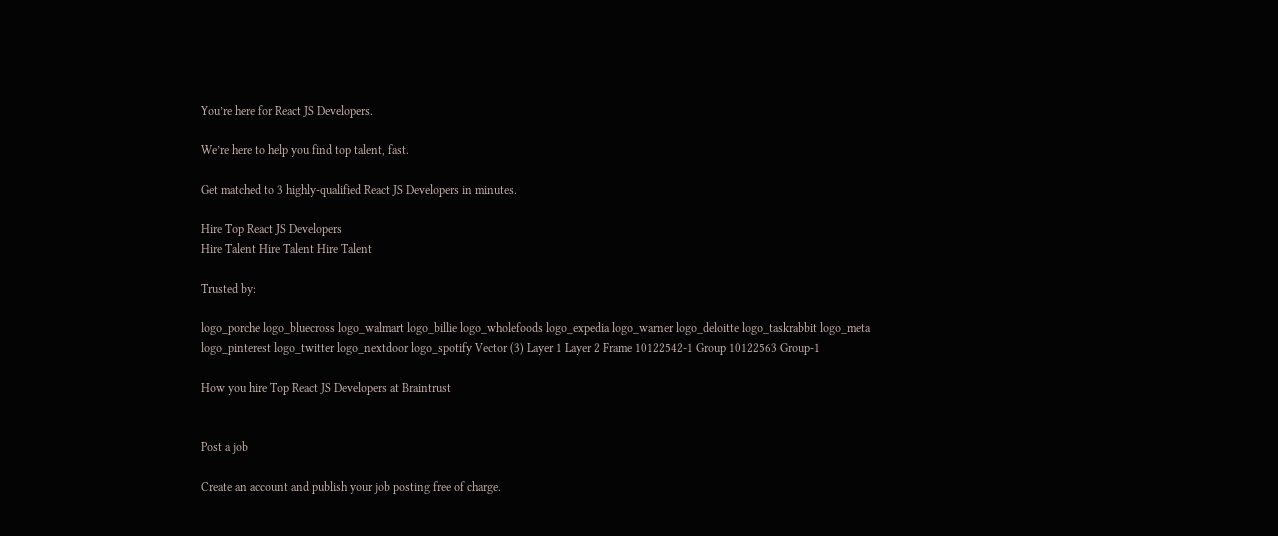You’re here for React JS Developers.

We’re here to help you find top talent, fast.

Get matched to 3 highly-qualified React JS Developers in minutes.

Hire Top React JS Developers
Hire Talent Hire Talent Hire Talent

Trusted by:

logo_porche logo_bluecross logo_walmart logo_billie logo_wholefoods logo_expedia logo_warner logo_deloitte logo_taskrabbit logo_meta logo_pinterest logo_twitter logo_nextdoor logo_spotify Vector (3) Layer 1 Layer 2 Frame 10122542-1 Group 10122563 Group-1

How you hire Top React JS Developers at Braintrust


Post a job

Create an account and publish your job posting free of charge.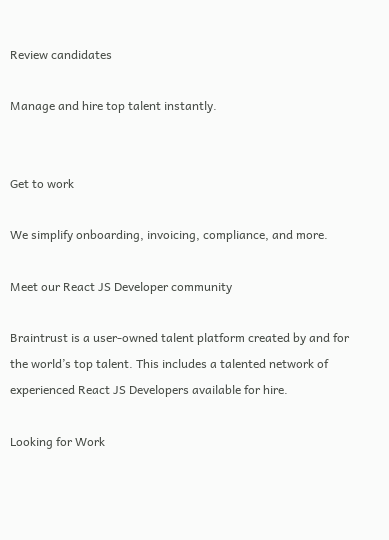Review candidates

Manage and hire top talent instantly.


Get to work

We simplify onboarding, invoicing, compliance, and more.

Meet our React JS Developer community

Braintrust is a user-owned talent platform created by and for the world’s top talent. This includes a talented network of experienced React JS Developers available for hire.

Looking for Work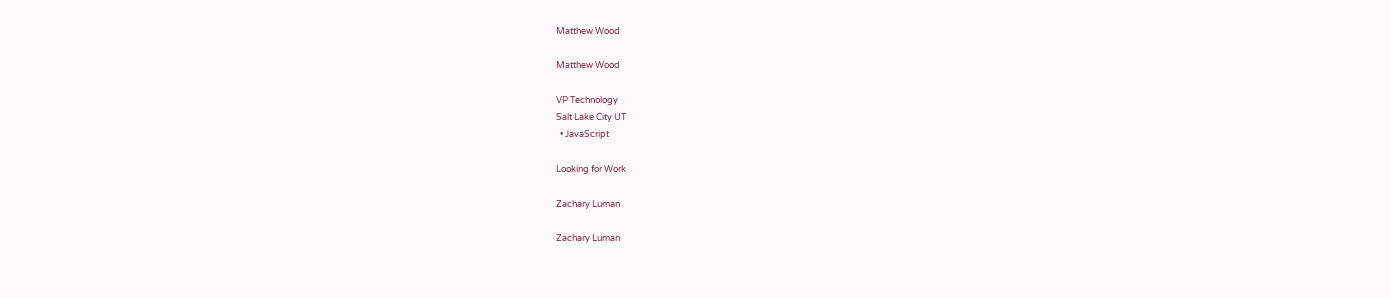Matthew Wood

Matthew Wood

VP Technology
Salt Lake City UT
  • JavaScript

Looking for Work

Zachary Luman

Zachary Luman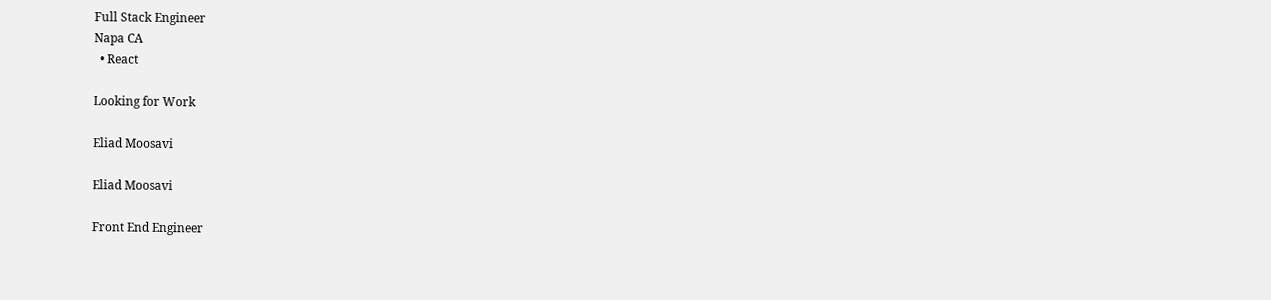Full Stack Engineer
Napa CA
  • React

Looking for Work

Eliad Moosavi

Eliad Moosavi

Front End Engineer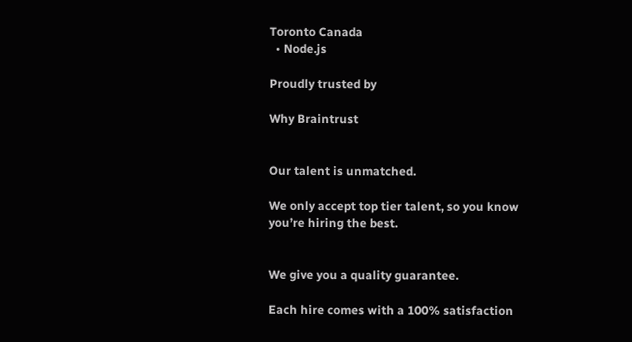Toronto Canada
  • Node.js

Proudly trusted by

Why Braintrust


Our talent is unmatched.

We only accept top tier talent, so you know you’re hiring the best.


We give you a quality guarantee.

Each hire comes with a 100% satisfaction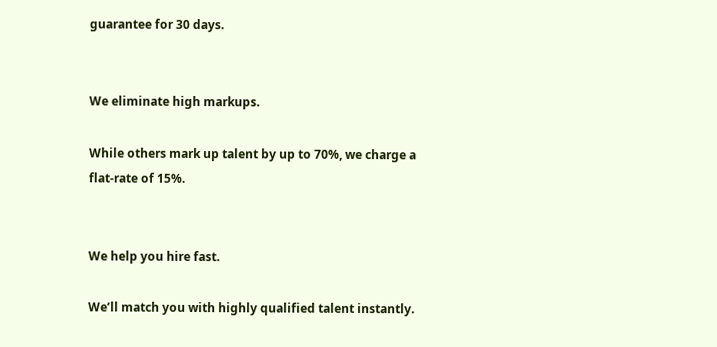guarantee for 30 days.


We eliminate high markups.

While others mark up talent by up to 70%, we charge a flat-rate of 15%.


We help you hire fast.

We’ll match you with highly qualified talent instantly.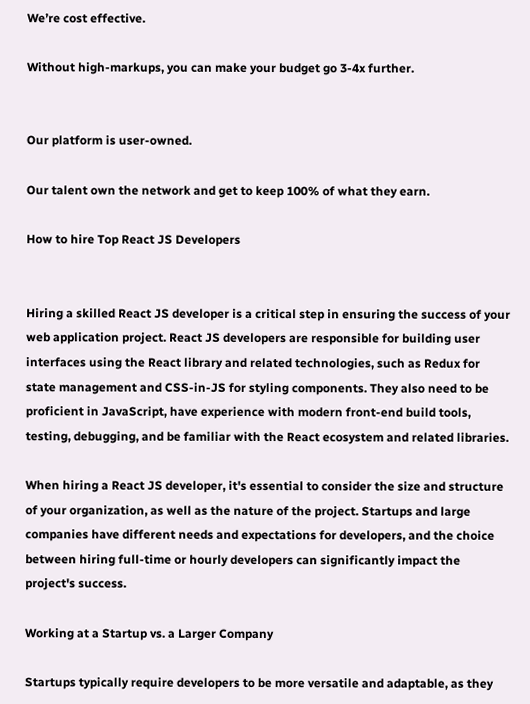We’re cost effective.

Without high-markups, you can make your budget go 3-4x further.


Our platform is user-owned.

Our talent own the network and get to keep 100% of what they earn.

How to hire Top React JS Developers


Hiring a skilled React JS developer is a critical step in ensuring the success of your web application project. React JS developers are responsible for building user interfaces using the React library and related technologies, such as Redux for state management and CSS-in-JS for styling components. They also need to be proficient in JavaScript, have experience with modern front-end build tools, testing, debugging, and be familiar with the React ecosystem and related libraries.

When hiring a React JS developer, it's essential to consider the size and structure of your organization, as well as the nature of the project. Startups and large companies have different needs and expectations for developers, and the choice between hiring full-time or hourly developers can significantly impact the project's success.

Working at a Startup vs. a Larger Company

Startups typically require developers to be more versatile and adaptable, as they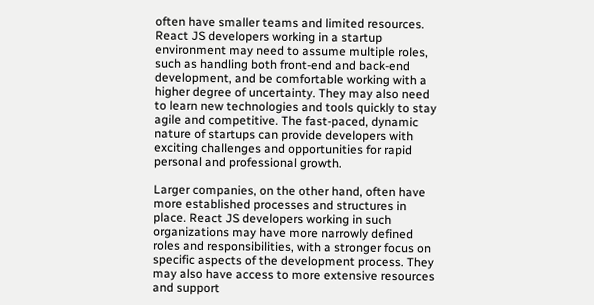often have smaller teams and limited resources. React JS developers working in a startup environment may need to assume multiple roles, such as handling both front-end and back-end development, and be comfortable working with a higher degree of uncertainty. They may also need to learn new technologies and tools quickly to stay agile and competitive. The fast-paced, dynamic nature of startups can provide developers with exciting challenges and opportunities for rapid personal and professional growth.

Larger companies, on the other hand, often have more established processes and structures in place. React JS developers working in such organizations may have more narrowly defined roles and responsibilities, with a stronger focus on specific aspects of the development process. They may also have access to more extensive resources and support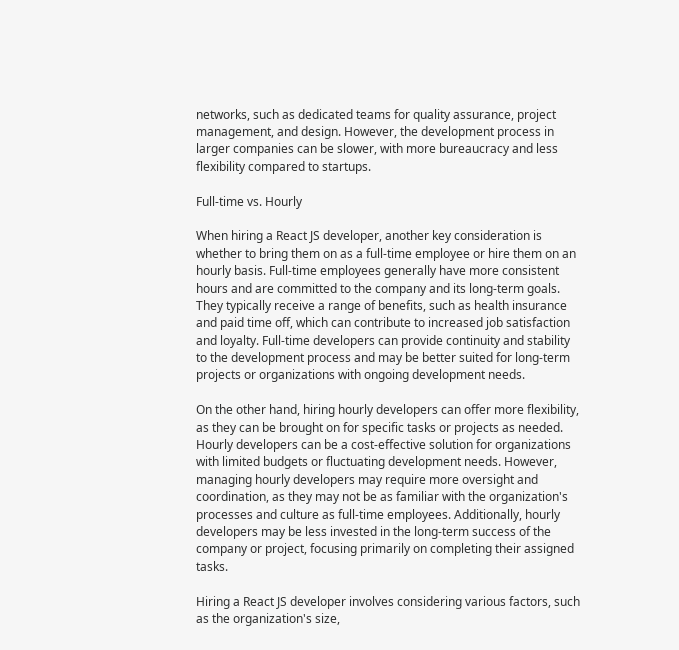networks, such as dedicated teams for quality assurance, project management, and design. However, the development process in larger companies can be slower, with more bureaucracy and less flexibility compared to startups.

Full-time vs. Hourly

When hiring a React JS developer, another key consideration is whether to bring them on as a full-time employee or hire them on an hourly basis. Full-time employees generally have more consistent hours and are committed to the company and its long-term goals. They typically receive a range of benefits, such as health insurance and paid time off, which can contribute to increased job satisfaction and loyalty. Full-time developers can provide continuity and stability to the development process and may be better suited for long-term projects or organizations with ongoing development needs.

On the other hand, hiring hourly developers can offer more flexibility, as they can be brought on for specific tasks or projects as needed. Hourly developers can be a cost-effective solution for organizations with limited budgets or fluctuating development needs. However, managing hourly developers may require more oversight and coordination, as they may not be as familiar with the organization's processes and culture as full-time employees. Additionally, hourly developers may be less invested in the long-term success of the company or project, focusing primarily on completing their assigned tasks.

Hiring a React JS developer involves considering various factors, such as the organization's size,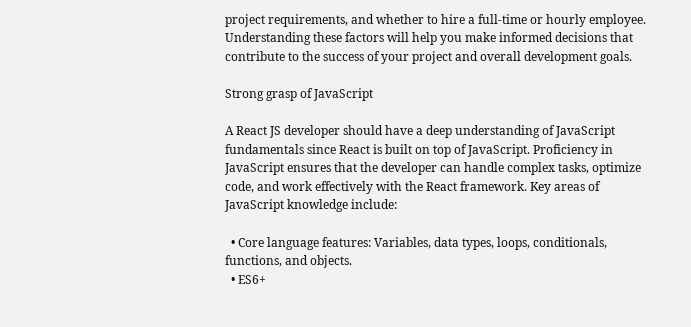project requirements, and whether to hire a full-time or hourly employee. Understanding these factors will help you make informed decisions that contribute to the success of your project and overall development goals.

Strong grasp of JavaScript

A React JS developer should have a deep understanding of JavaScript fundamentals since React is built on top of JavaScript. Proficiency in JavaScript ensures that the developer can handle complex tasks, optimize code, and work effectively with the React framework. Key areas of JavaScript knowledge include:

  • Core language features: Variables, data types, loops, conditionals, functions, and objects.
  • ES6+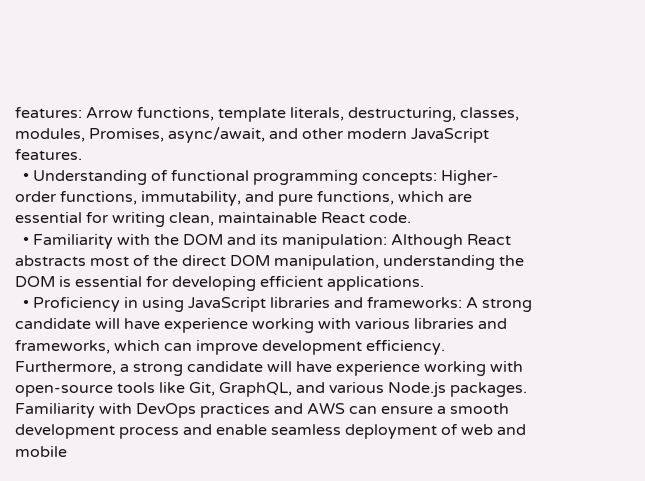features: Arrow functions, template literals, destructuring, classes, modules, Promises, async/await, and other modern JavaScript features.
  • Understanding of functional programming concepts: Higher-order functions, immutability, and pure functions, which are essential for writing clean, maintainable React code.
  • Familiarity with the DOM and its manipulation: Although React abstracts most of the direct DOM manipulation, understanding the DOM is essential for developing efficient applications.
  • Proficiency in using JavaScript libraries and frameworks: A strong candidate will have experience working with various libraries and frameworks, which can improve development efficiency. Furthermore, a strong candidate will have experience working with open-source tools like Git, GraphQL, and various Node.js packages. Familiarity with DevOps practices and AWS can ensure a smooth development process and enable seamless deployment of web and mobile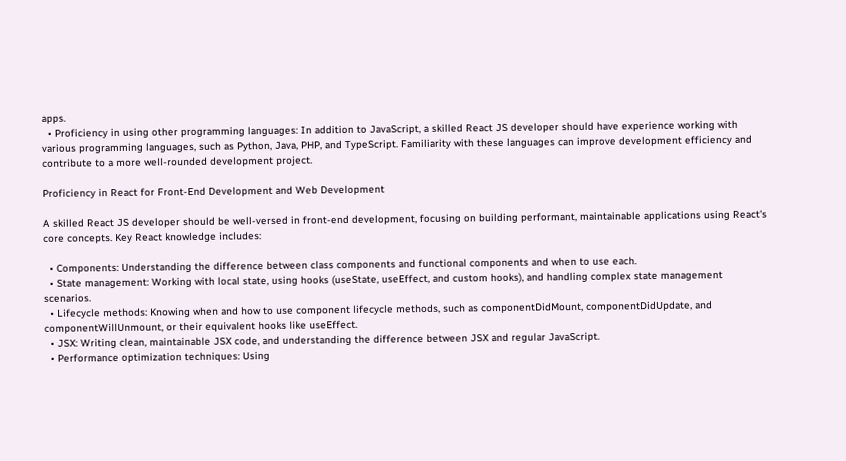apps.
  • Proficiency in using other programming languages: In addition to JavaScript, a skilled React JS developer should have experience working with various programming languages, such as Python, Java, PHP, and TypeScript. Familiarity with these languages can improve development efficiency and contribute to a more well-rounded development project.

Proficiency in React for Front-End Development and Web Development

A skilled React JS developer should be well-versed in front-end development, focusing on building performant, maintainable applications using React's core concepts. Key React knowledge includes:

  • Components: Understanding the difference between class components and functional components and when to use each.
  • State management: Working with local state, using hooks (useState, useEffect, and custom hooks), and handling complex state management scenarios.
  • Lifecycle methods: Knowing when and how to use component lifecycle methods, such as componentDidMount, componentDidUpdate, and componentWillUnmount, or their equivalent hooks like useEffect.
  • JSX: Writing clean, maintainable JSX code, and understanding the difference between JSX and regular JavaScript.
  • Performance optimization techniques: Using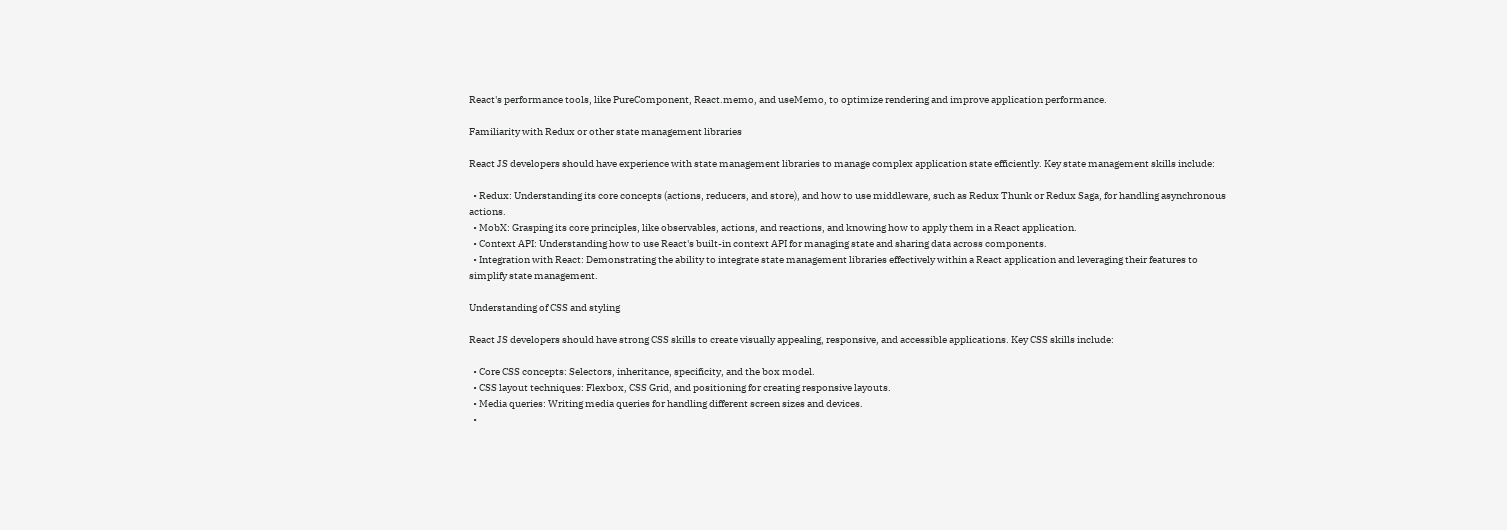React's performance tools, like PureComponent, React.memo, and useMemo, to optimize rendering and improve application performance.

Familiarity with Redux or other state management libraries

React JS developers should have experience with state management libraries to manage complex application state efficiently. Key state management skills include:

  • Redux: Understanding its core concepts (actions, reducers, and store), and how to use middleware, such as Redux Thunk or Redux Saga, for handling asynchronous actions.
  • MobX: Grasping its core principles, like observables, actions, and reactions, and knowing how to apply them in a React application.
  • Context API: Understanding how to use React's built-in context API for managing state and sharing data across components.
  • Integration with React: Demonstrating the ability to integrate state management libraries effectively within a React application and leveraging their features to simplify state management.

Understanding of CSS and styling

React JS developers should have strong CSS skills to create visually appealing, responsive, and accessible applications. Key CSS skills include:

  • Core CSS concepts: Selectors, inheritance, specificity, and the box model.
  • CSS layout techniques: Flexbox, CSS Grid, and positioning for creating responsive layouts.
  • Media queries: Writing media queries for handling different screen sizes and devices.
  •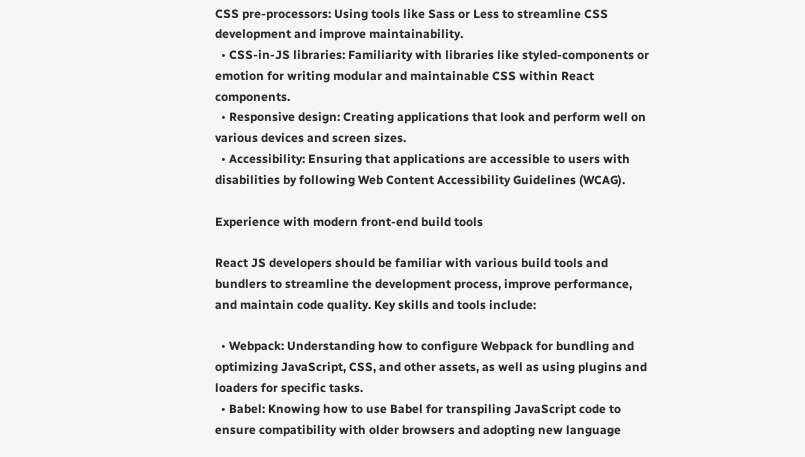CSS pre-processors: Using tools like Sass or Less to streamline CSS development and improve maintainability.
  • CSS-in-JS libraries: Familiarity with libraries like styled-components or emotion for writing modular and maintainable CSS within React components.
  • Responsive design: Creating applications that look and perform well on various devices and screen sizes.
  • Accessibility: Ensuring that applications are accessible to users with disabilities by following Web Content Accessibility Guidelines (WCAG).

Experience with modern front-end build tools

React JS developers should be familiar with various build tools and bundlers to streamline the development process, improve performance, and maintain code quality. Key skills and tools include:

  • Webpack: Understanding how to configure Webpack for bundling and optimizing JavaScript, CSS, and other assets, as well as using plugins and loaders for specific tasks.
  • Babel: Knowing how to use Babel for transpiling JavaScript code to ensure compatibility with older browsers and adopting new language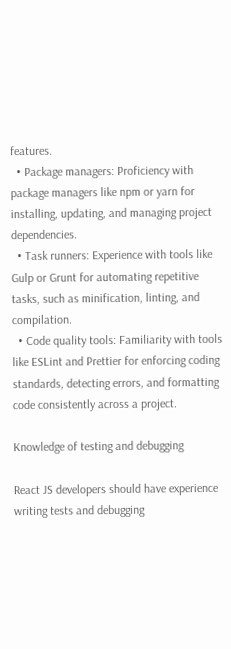features.
  • Package managers: Proficiency with package managers like npm or yarn for installing, updating, and managing project dependencies.
  • Task runners: Experience with tools like Gulp or Grunt for automating repetitive tasks, such as minification, linting, and compilation.
  • Code quality tools: Familiarity with tools like ESLint and Prettier for enforcing coding standards, detecting errors, and formatting code consistently across a project.

Knowledge of testing and debugging

React JS developers should have experience writing tests and debugging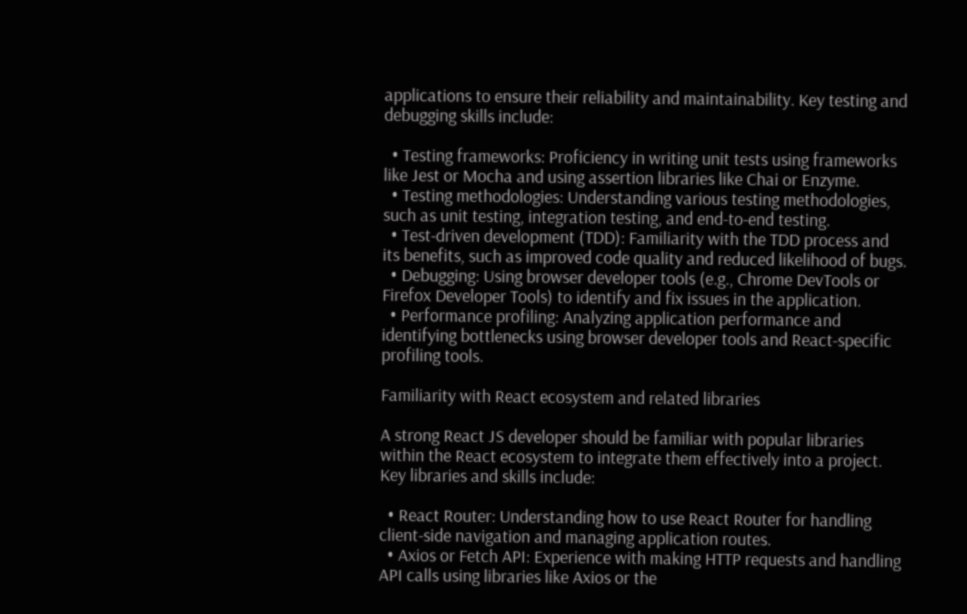applications to ensure their reliability and maintainability. Key testing and debugging skills include:

  • Testing frameworks: Proficiency in writing unit tests using frameworks like Jest or Mocha and using assertion libraries like Chai or Enzyme.
  • Testing methodologies: Understanding various testing methodologies, such as unit testing, integration testing, and end-to-end testing.
  • Test-driven development (TDD): Familiarity with the TDD process and its benefits, such as improved code quality and reduced likelihood of bugs.
  • Debugging: Using browser developer tools (e.g., Chrome DevTools or Firefox Developer Tools) to identify and fix issues in the application.
  • Performance profiling: Analyzing application performance and identifying bottlenecks using browser developer tools and React-specific profiling tools.

Familiarity with React ecosystem and related libraries

A strong React JS developer should be familiar with popular libraries within the React ecosystem to integrate them effectively into a project. Key libraries and skills include:

  • React Router: Understanding how to use React Router for handling client-side navigation and managing application routes.
  • Axios or Fetch API: Experience with making HTTP requests and handling API calls using libraries like Axios or the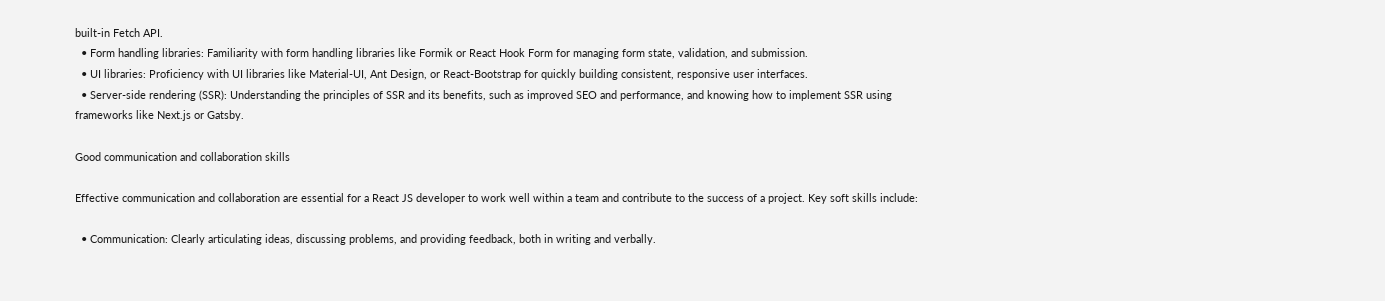built-in Fetch API.
  • Form handling libraries: Familiarity with form handling libraries like Formik or React Hook Form for managing form state, validation, and submission.
  • UI libraries: Proficiency with UI libraries like Material-UI, Ant Design, or React-Bootstrap for quickly building consistent, responsive user interfaces.
  • Server-side rendering (SSR): Understanding the principles of SSR and its benefits, such as improved SEO and performance, and knowing how to implement SSR using frameworks like Next.js or Gatsby.

Good communication and collaboration skills

Effective communication and collaboration are essential for a React JS developer to work well within a team and contribute to the success of a project. Key soft skills include:

  • Communication: Clearly articulating ideas, discussing problems, and providing feedback, both in writing and verbally.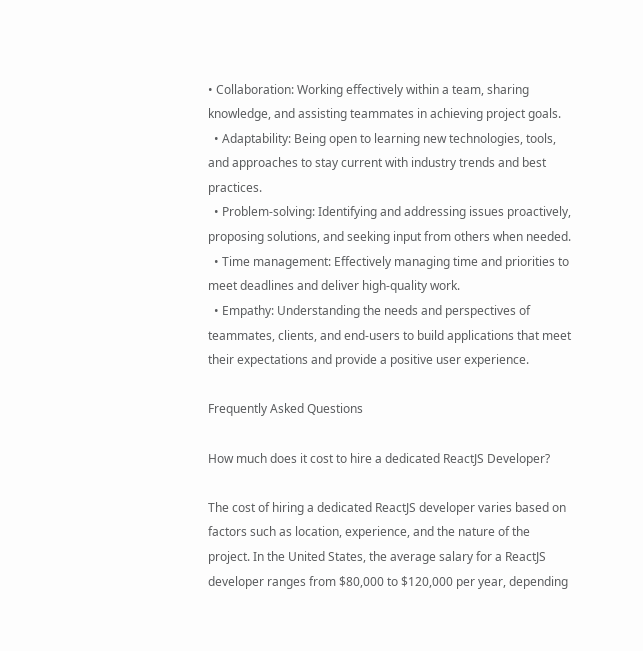• Collaboration: Working effectively within a team, sharing knowledge, and assisting teammates in achieving project goals.
  • Adaptability: Being open to learning new technologies, tools, and approaches to stay current with industry trends and best practices.
  • Problem-solving: Identifying and addressing issues proactively, proposing solutions, and seeking input from others when needed.
  • Time management: Effectively managing time and priorities to meet deadlines and deliver high-quality work.
  • Empathy: Understanding the needs and perspectives of teammates, clients, and end-users to build applications that meet their expectations and provide a positive user experience.

Frequently Asked Questions

How much does it cost to hire a dedicated ReactJS Developer?

The cost of hiring a dedicated ReactJS developer varies based on factors such as location, experience, and the nature of the project. In the United States, the average salary for a ReactJS developer ranges from $80,000 to $120,000 per year, depending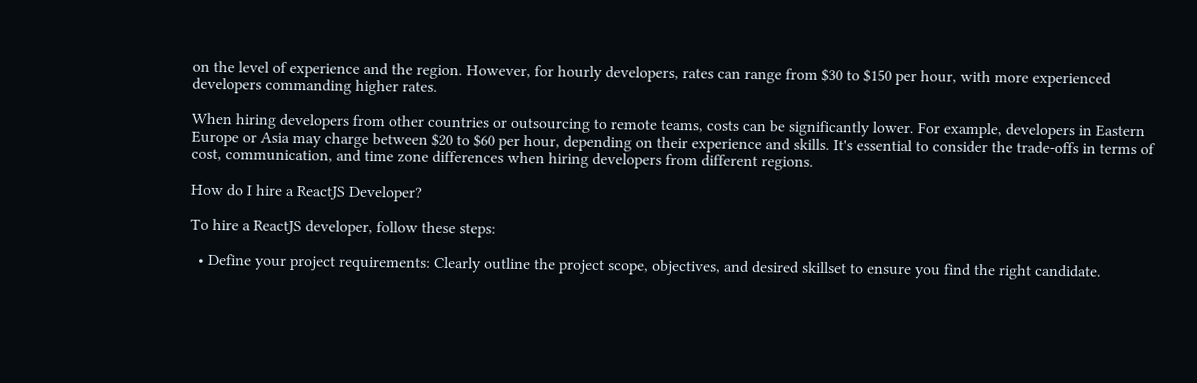on the level of experience and the region. However, for hourly developers, rates can range from $30 to $150 per hour, with more experienced developers commanding higher rates.

When hiring developers from other countries or outsourcing to remote teams, costs can be significantly lower. For example, developers in Eastern Europe or Asia may charge between $20 to $60 per hour, depending on their experience and skills. It's essential to consider the trade-offs in terms of cost, communication, and time zone differences when hiring developers from different regions.

How do I hire a ReactJS Developer?

To hire a ReactJS developer, follow these steps:

  • Define your project requirements: Clearly outline the project scope, objectives, and desired skillset to ensure you find the right candidate.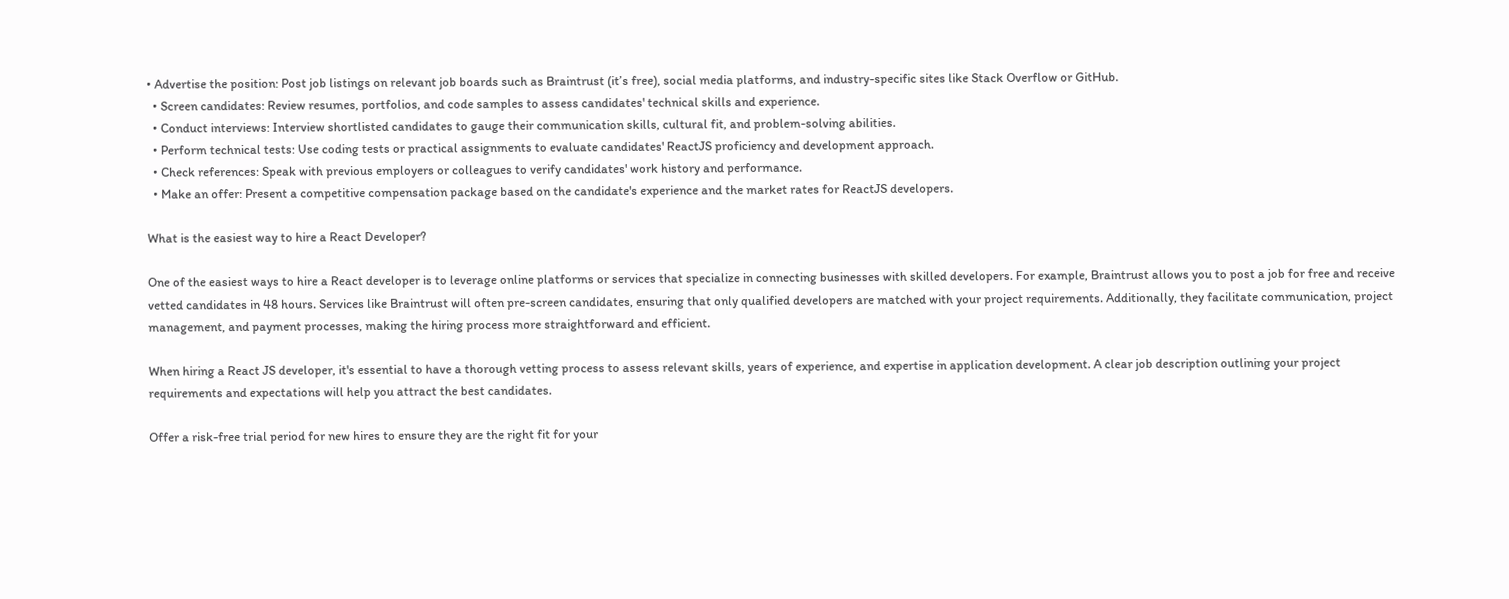• Advertise the position: Post job listings on relevant job boards such as Braintrust (it’s free), social media platforms, and industry-specific sites like Stack Overflow or GitHub.
  • Screen candidates: Review resumes, portfolios, and code samples to assess candidates' technical skills and experience.
  • Conduct interviews: Interview shortlisted candidates to gauge their communication skills, cultural fit, and problem-solving abilities.
  • Perform technical tests: Use coding tests or practical assignments to evaluate candidates' ReactJS proficiency and development approach.
  • Check references: Speak with previous employers or colleagues to verify candidates' work history and performance.
  • Make an offer: Present a competitive compensation package based on the candidate's experience and the market rates for ReactJS developers.

What is the easiest way to hire a React Developer?

One of the easiest ways to hire a React developer is to leverage online platforms or services that specialize in connecting businesses with skilled developers. For example, Braintrust allows you to post a job for free and receive vetted candidates in 48 hours. Services like Braintrust will often pre-screen candidates, ensuring that only qualified developers are matched with your project requirements. Additionally, they facilitate communication, project management, and payment processes, making the hiring process more straightforward and efficient.

When hiring a React JS developer, it's essential to have a thorough vetting process to assess relevant skills, years of experience, and expertise in application development. A clear job description outlining your project requirements and expectations will help you attract the best candidates.

Offer a risk-free trial period for new hires to ensure they are the right fit for your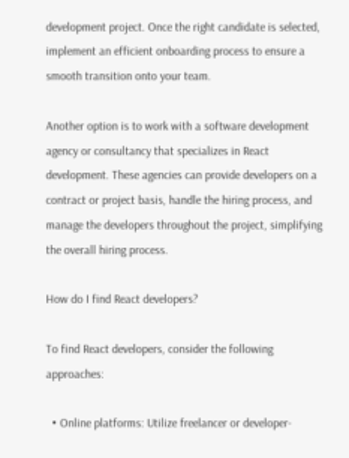development project. Once the right candidate is selected, implement an efficient onboarding process to ensure a smooth transition onto your team.

Another option is to work with a software development agency or consultancy that specializes in React development. These agencies can provide developers on a contract or project basis, handle the hiring process, and manage the developers throughout the project, simplifying the overall hiring process.

How do I find React developers?

To find React developers, consider the following approaches:

  • Online platforms: Utilize freelancer or developer-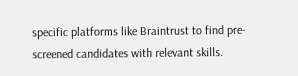specific platforms like Braintrust to find pre-screened candidates with relevant skills.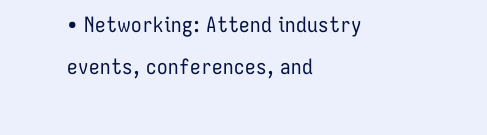• Networking: Attend industry events, conferences, and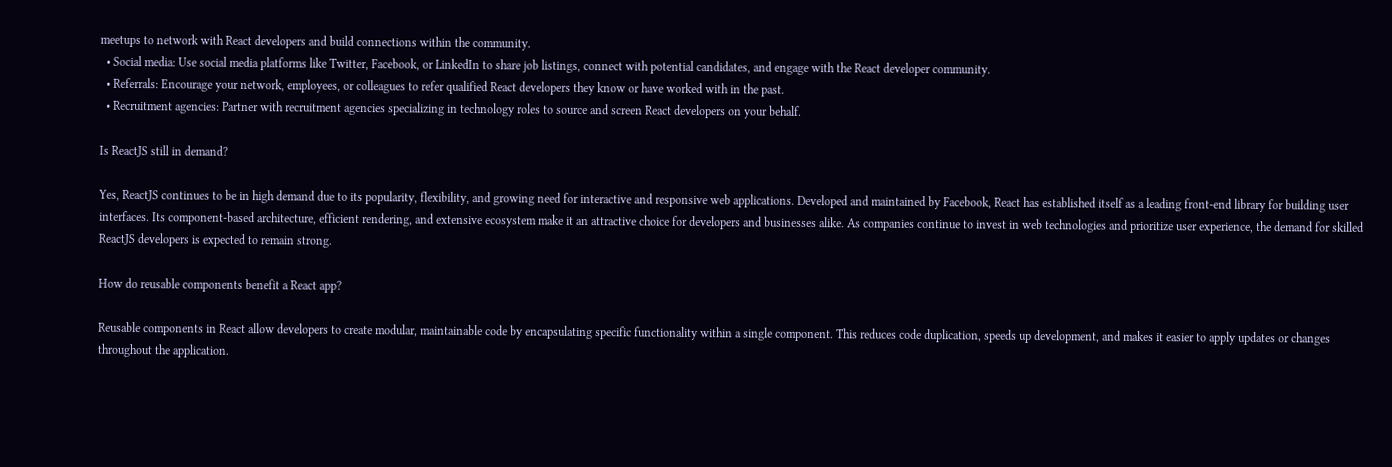meetups to network with React developers and build connections within the community.
  • Social media: Use social media platforms like Twitter, Facebook, or LinkedIn to share job listings, connect with potential candidates, and engage with the React developer community.
  • Referrals: Encourage your network, employees, or colleagues to refer qualified React developers they know or have worked with in the past.
  • Recruitment agencies: Partner with recruitment agencies specializing in technology roles to source and screen React developers on your behalf.

Is ReactJS still in demand?

Yes, ReactJS continues to be in high demand due to its popularity, flexibility, and growing need for interactive and responsive web applications. Developed and maintained by Facebook, React has established itself as a leading front-end library for building user interfaces. Its component-based architecture, efficient rendering, and extensive ecosystem make it an attractive choice for developers and businesses alike. As companies continue to invest in web technologies and prioritize user experience, the demand for skilled ReactJS developers is expected to remain strong.

How do reusable components benefit a React app?

Reusable components in React allow developers to create modular, maintainable code by encapsulating specific functionality within a single component. This reduces code duplication, speeds up development, and makes it easier to apply updates or changes throughout the application.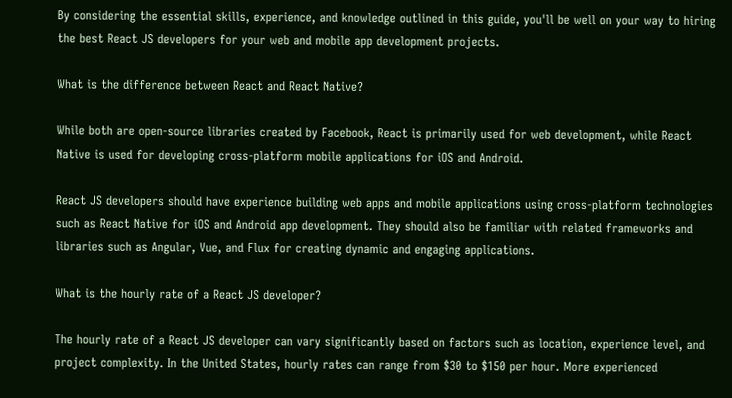By considering the essential skills, experience, and knowledge outlined in this guide, you'll be well on your way to hiring the best React JS developers for your web and mobile app development projects.

What is the difference between React and React Native?

While both are open-source libraries created by Facebook, React is primarily used for web development, while React Native is used for developing cross-platform mobile applications for iOS and Android.

React JS developers should have experience building web apps and mobile applications using cross-platform technologies such as React Native for iOS and Android app development. They should also be familiar with related frameworks and libraries such as Angular, Vue, and Flux for creating dynamic and engaging applications.

What is the hourly rate of a React JS developer?

The hourly rate of a React JS developer can vary significantly based on factors such as location, experience level, and project complexity. In the United States, hourly rates can range from $30 to $150 per hour. More experienced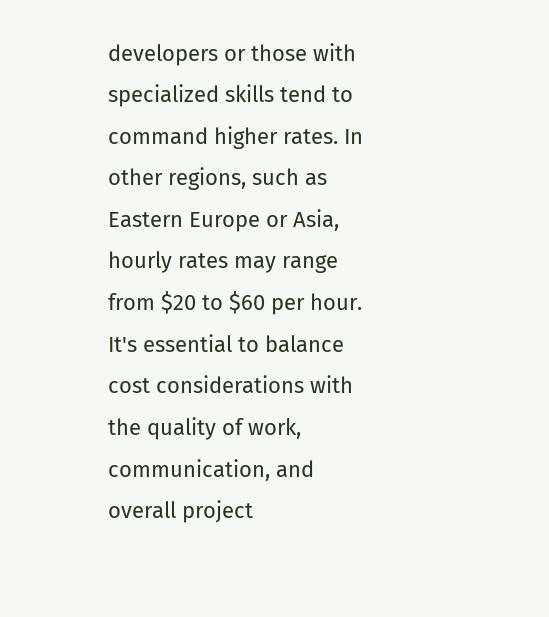developers or those with specialized skills tend to command higher rates. In other regions, such as Eastern Europe or Asia, hourly rates may range from $20 to $60 per hour. It's essential to balance cost considerations with the quality of work, communication, and overall project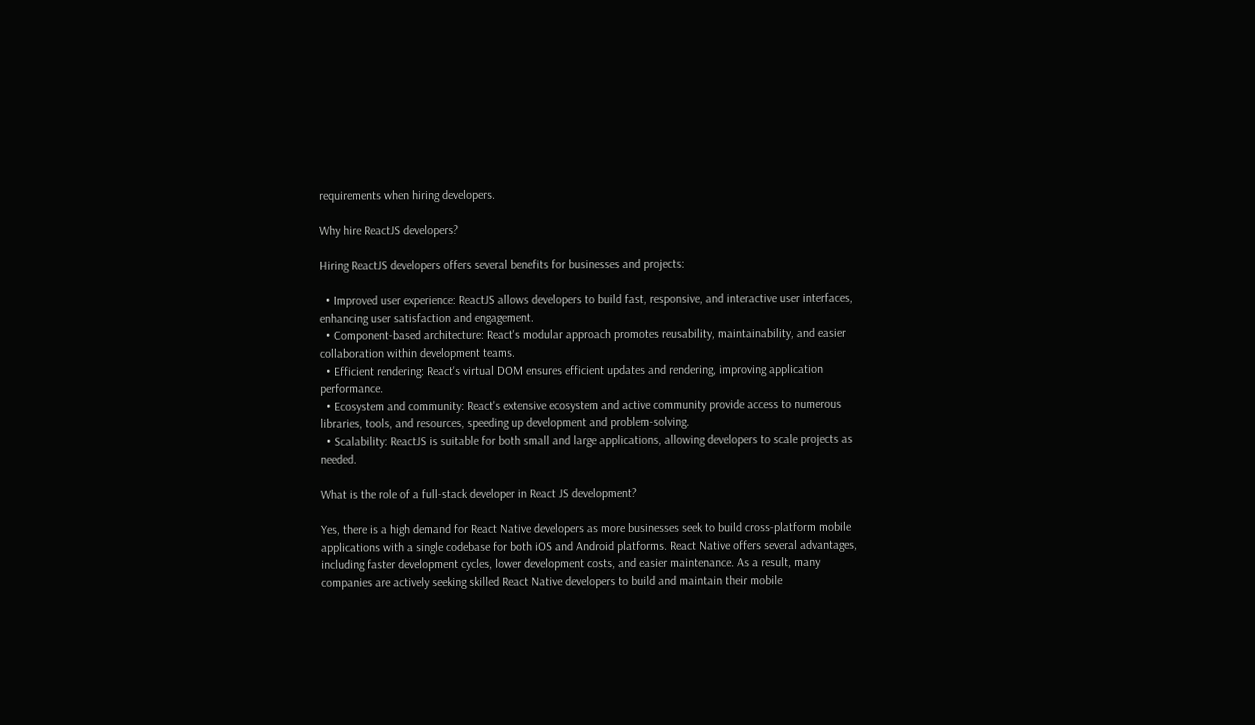requirements when hiring developers.

Why hire ReactJS developers?

Hiring ReactJS developers offers several benefits for businesses and projects:

  • Improved user experience: ReactJS allows developers to build fast, responsive, and interactive user interfaces, enhancing user satisfaction and engagement.
  • Component-based architecture: React's modular approach promotes reusability, maintainability, and easier collaboration within development teams.
  • Efficient rendering: React's virtual DOM ensures efficient updates and rendering, improving application performance.
  • Ecosystem and community: React's extensive ecosystem and active community provide access to numerous libraries, tools, and resources, speeding up development and problem-solving.
  • Scalability: ReactJS is suitable for both small and large applications, allowing developers to scale projects as needed.

What is the role of a full-stack developer in React JS development?

Yes, there is a high demand for React Native developers as more businesses seek to build cross-platform mobile applications with a single codebase for both iOS and Android platforms. React Native offers several advantages, including faster development cycles, lower development costs, and easier maintenance. As a result, many companies are actively seeking skilled React Native developers to build and maintain their mobile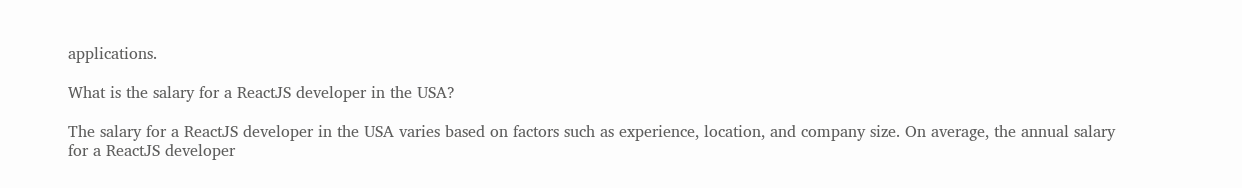applications.

What is the salary for a ReactJS developer in the USA?

The salary for a ReactJS developer in the USA varies based on factors such as experience, location, and company size. On average, the annual salary for a ReactJS developer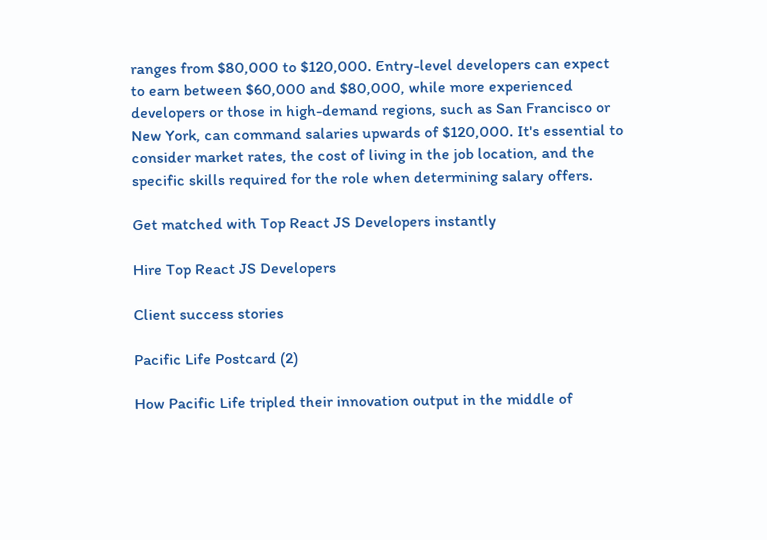ranges from $80,000 to $120,000. Entry-level developers can expect to earn between $60,000 and $80,000, while more experienced developers or those in high-demand regions, such as San Francisco or New York, can command salaries upwards of $120,000. It's essential to consider market rates, the cost of living in the job location, and the specific skills required for the role when determining salary offers.

Get matched with Top React JS Developers instantly

Hire Top React JS Developers

Client success stories

Pacific Life Postcard (2)

How Pacific Life tripled their innovation output in the middle of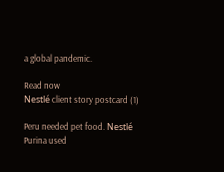a global pandemic.

Read now
Nestlé client story postcard (1)

Peru needed pet food. Nestlé Purina used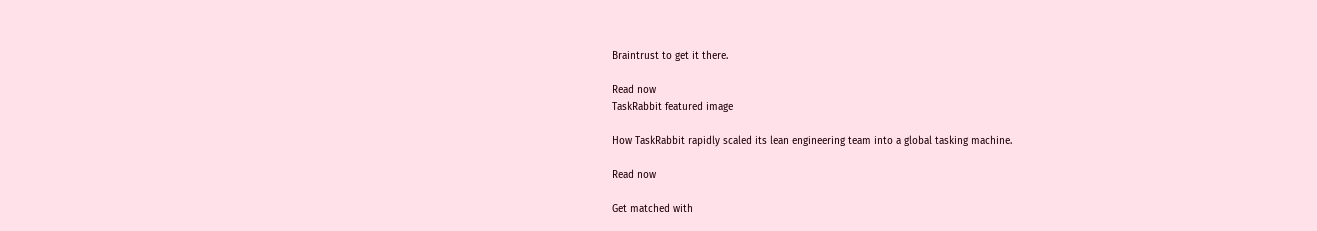Braintrust to get it there.

Read now
TaskRabbit featured image

How TaskRabbit rapidly scaled its lean engineering team into a global tasking machine.

Read now

Get matched with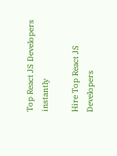Top React JS Developers instantly

Hire Top React JS Developers